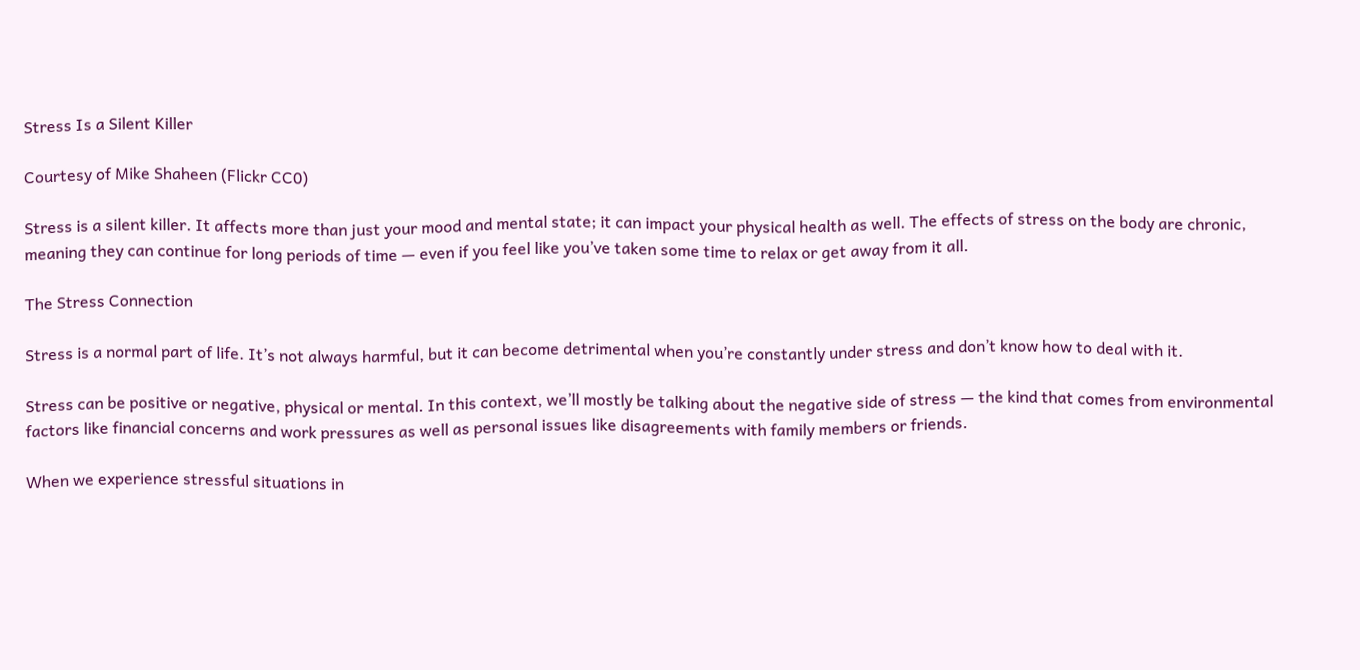Stress Is a Silent Killer

Courtesy of Mike Shaheen (Flickr CC0)

Stress is a silent killer. It affects more than just your mood and mental state; it can impact your physical health as well. The effects of stress on the body are chronic, meaning they can continue for long periods of time — even if you feel like you’ve taken some time to relax or get away from it all.

The Stress Connection

Stress is a normal part of life. It’s not always harmful, but it can become detrimental when you’re constantly under stress and don’t know how to deal with it.

Stress can be positive or negative, physical or mental. In this context, we’ll mostly be talking about the negative side of stress — the kind that comes from environmental factors like financial concerns and work pressures as well as personal issues like disagreements with family members or friends.

When we experience stressful situations in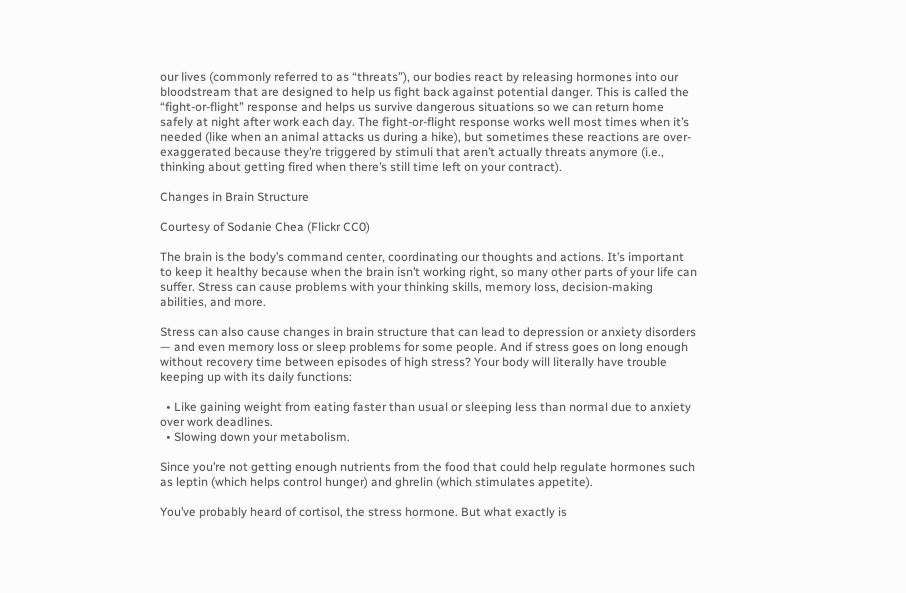our lives (commonly referred to as “threats”), our bodies react by releasing hormones into our bloodstream that are designed to help us fight back against potential danger. This is called the “fight-or-flight” response and helps us survive dangerous situations so we can return home safely at night after work each day. The fight-or-flight response works well most times when it’s needed (like when an animal attacks us during a hike), but sometimes these reactions are over-exaggerated because they’re triggered by stimuli that aren’t actually threats anymore (i.e., thinking about getting fired when there’s still time left on your contract).

Changes in Brain Structure

Courtesy of Sodanie Chea (Flickr CC0)

The brain is the body’s command center, coordinating our thoughts and actions. It’s important to keep it healthy because when the brain isn’t working right, so many other parts of your life can suffer. Stress can cause problems with your thinking skills, memory loss, decision-making abilities, and more.

Stress can also cause changes in brain structure that can lead to depression or anxiety disorders — and even memory loss or sleep problems for some people. And if stress goes on long enough without recovery time between episodes of high stress? Your body will literally have trouble keeping up with its daily functions:

  • Like gaining weight from eating faster than usual or sleeping less than normal due to anxiety over work deadlines.
  • Slowing down your metabolism.

Since you’re not getting enough nutrients from the food that could help regulate hormones such as leptin (which helps control hunger) and ghrelin (which stimulates appetite).

You’ve probably heard of cortisol, the stress hormone. But what exactly is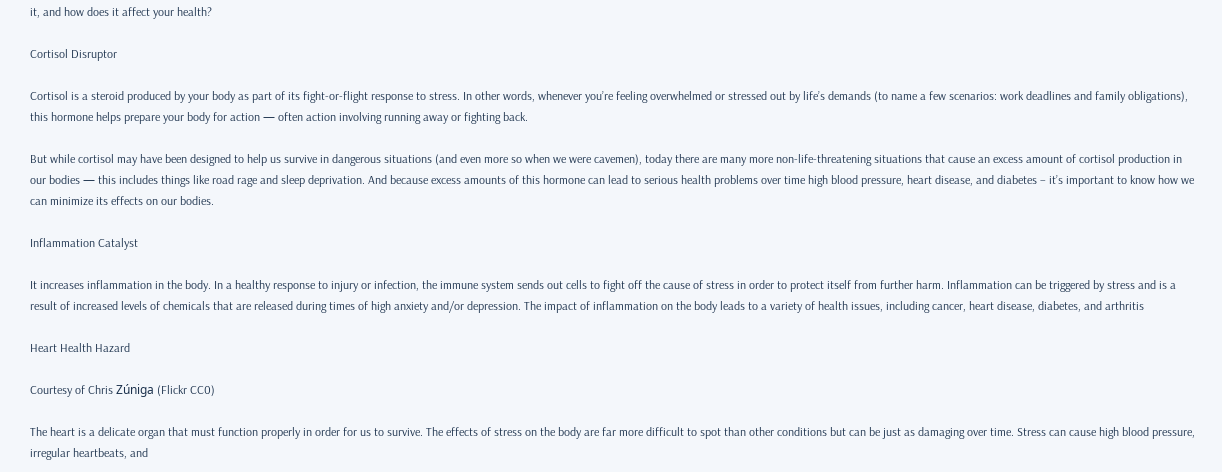it, and how does it affect your health?

Cortisol Disruptor

Cortisol is a steroid produced by your body as part of its fight-or-flight response to stress. In other words, whenever you’re feeling overwhelmed or stressed out by life’s demands (to name a few scenarios: work deadlines and family obligations), this hormone helps prepare your body for action — often action involving running away or fighting back.

But while cortisol may have been designed to help us survive in dangerous situations (and even more so when we were cavemen), today there are many more non-life-threatening situations that cause an excess amount of cortisol production in our bodies — this includes things like road rage and sleep deprivation. And because excess amounts of this hormone can lead to serious health problems over time high blood pressure, heart disease, and diabetes – it’s important to know how we can minimize its effects on our bodies.

Inflammation Catalyst

It increases inflammation in the body. In a healthy response to injury or infection, the immune system sends out cells to fight off the cause of stress in order to protect itself from further harm. Inflammation can be triggered by stress and is a result of increased levels of chemicals that are released during times of high anxiety and/or depression. The impact of inflammation on the body leads to a variety of health issues, including cancer, heart disease, diabetes, and arthritis

Heart Health Hazard

Courtesy of Chris Zúniga (Flickr CC0)

The heart is a delicate organ that must function properly in order for us to survive. The effects of stress on the body are far more difficult to spot than other conditions but can be just as damaging over time. Stress can cause high blood pressure, irregular heartbeats, and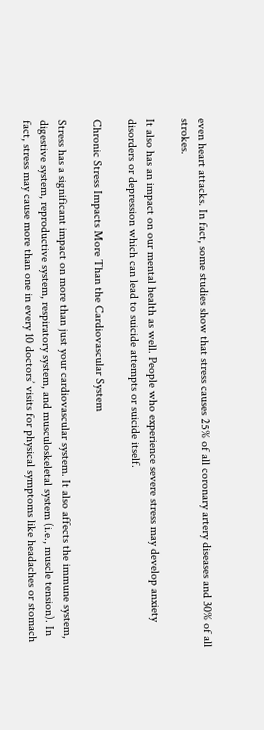even heart attacks. In fact, some studies show that stress causes 25% of all coronary artery diseases and 30% of all strokes.

It also has an impact on our mental health as well. People who experience severe stress may develop anxiety disorders or depression which can lead to suicide attempts or suicide itself.

Chronic Stress Impacts More Than the Cardiovascular System

Stress has a significant impact on more than just your cardiovascular system. It also affects the immune system, digestive system, reproductive system, respiratory system, and musculoskeletal system (i.e., muscle tension). In fact, stress may cause more than one in every 10 doctors’ visits for physical symptoms like headaches or stomach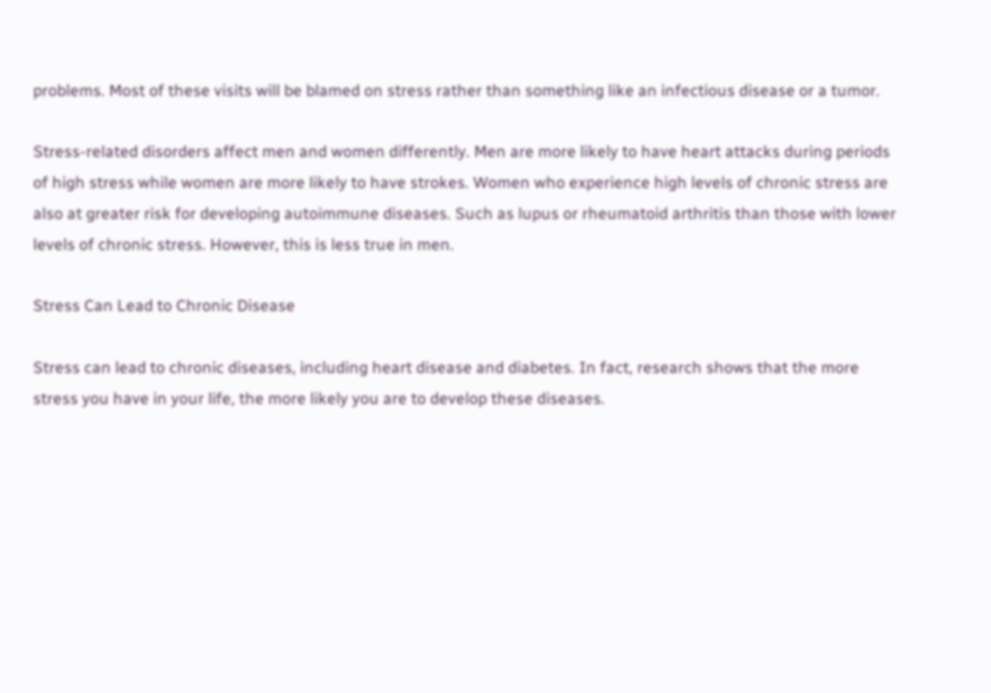problems. Most of these visits will be blamed on stress rather than something like an infectious disease or a tumor.

Stress-related disorders affect men and women differently. Men are more likely to have heart attacks during periods of high stress while women are more likely to have strokes. Women who experience high levels of chronic stress are also at greater risk for developing autoimmune diseases. Such as lupus or rheumatoid arthritis than those with lower levels of chronic stress. However, this is less true in men.

Stress Can Lead to Chronic Disease

Stress can lead to chronic diseases, including heart disease and diabetes. In fact, research shows that the more stress you have in your life, the more likely you are to develop these diseases.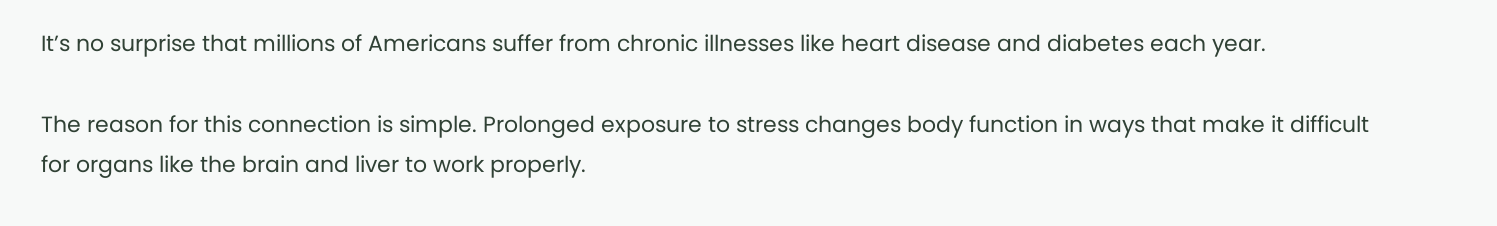It’s no surprise that millions of Americans suffer from chronic illnesses like heart disease and diabetes each year.

The reason for this connection is simple. Prolonged exposure to stress changes body function in ways that make it difficult for organs like the brain and liver to work properly.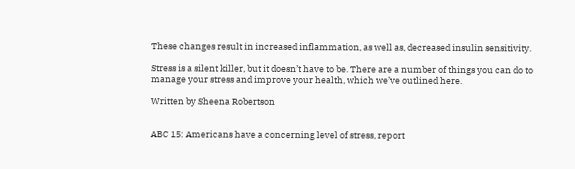These changes result in increased inflammation, as well as, decreased insulin sensitivity.

Stress is a silent killer, but it doesn’t have to be. There are a number of things you can do to manage your stress and improve your health, which we’ve outlined here.

Written by Sheena Robertson


ABC 15: Americans have a concerning level of stress, report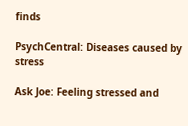finds

PsychCentral: Diseases caused by stress

Ask Joe: Feeling stressed and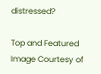distressed?

Top and Featured Image Courtesy of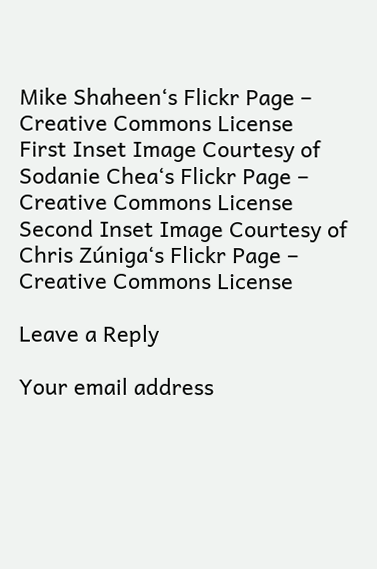Mike Shaheen‘s Flickr Page – Creative Commons License
First Inset Image Courtesy of Sodanie Chea‘s Flickr Page – Creative Commons License
Second Inset Image Courtesy of Chris Zúniga‘s Flickr Page – Creative Commons License

Leave a Reply

Your email address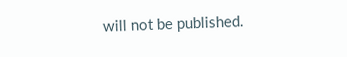will not be published.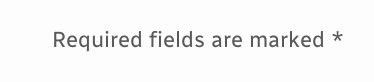Required fields are marked *